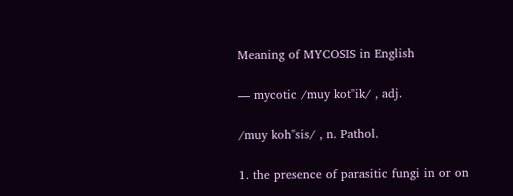Meaning of MYCOSIS in English

— mycotic /muy kot"ik/ , adj.

/muy koh"sis/ , n. Pathol.

1. the presence of parasitic fungi in or on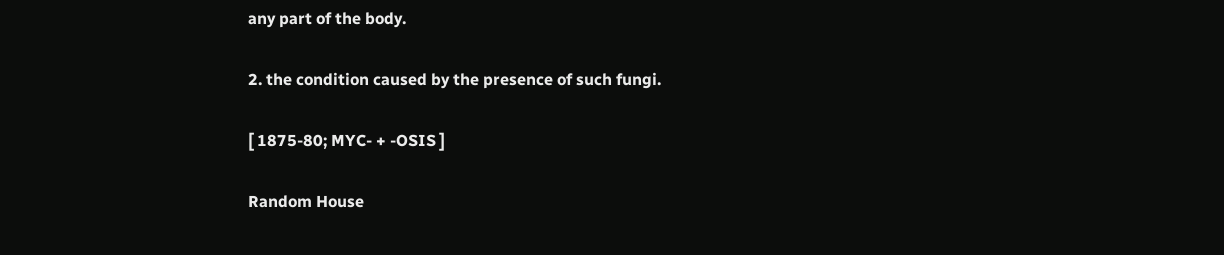any part of the body.

2. the condition caused by the presence of such fungi.

[ 1875-80; MYC- + -OSIS ]

Random House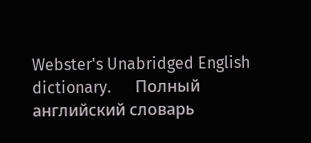Webster's Unabridged English dictionary.      Полный английский словарь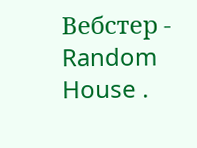Вебстер - Random House .